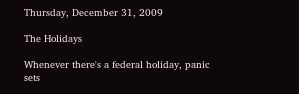Thursday, December 31, 2009

The Holidays

Whenever there's a federal holiday, panic sets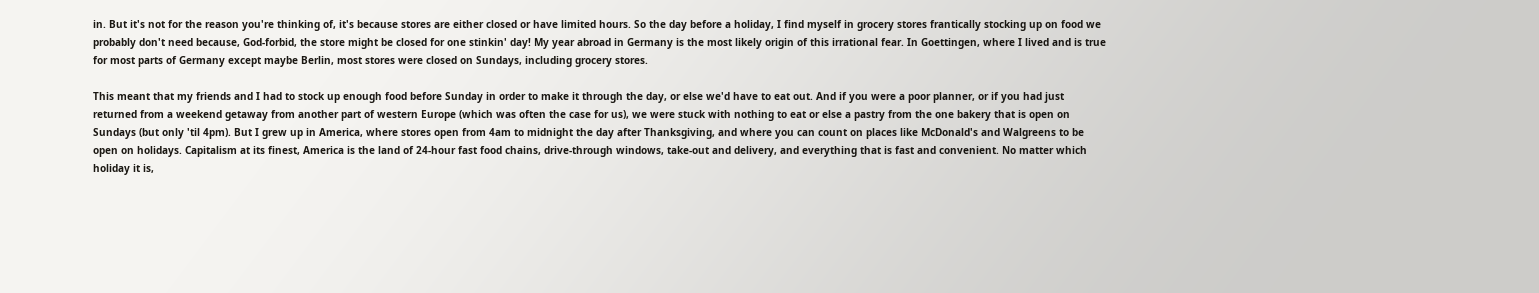in. But it's not for the reason you're thinking of, it's because stores are either closed or have limited hours. So the day before a holiday, I find myself in grocery stores frantically stocking up on food we probably don't need because, God-forbid, the store might be closed for one stinkin' day! My year abroad in Germany is the most likely origin of this irrational fear. In Goettingen, where I lived and is true for most parts of Germany except maybe Berlin, most stores were closed on Sundays, including grocery stores.

This meant that my friends and I had to stock up enough food before Sunday in order to make it through the day, or else we'd have to eat out. And if you were a poor planner, or if you had just returned from a weekend getaway from another part of western Europe (which was often the case for us), we were stuck with nothing to eat or else a pastry from the one bakery that is open on Sundays (but only 'til 4pm). But I grew up in America, where stores open from 4am to midnight the day after Thanksgiving, and where you can count on places like McDonald's and Walgreens to be open on holidays. Capitalism at its finest, America is the land of 24-hour fast food chains, drive-through windows, take-out and delivery, and everything that is fast and convenient. No matter which holiday it is,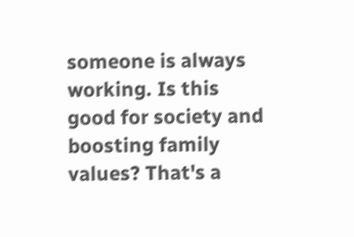someone is always working. Is this good for society and boosting family values? That's a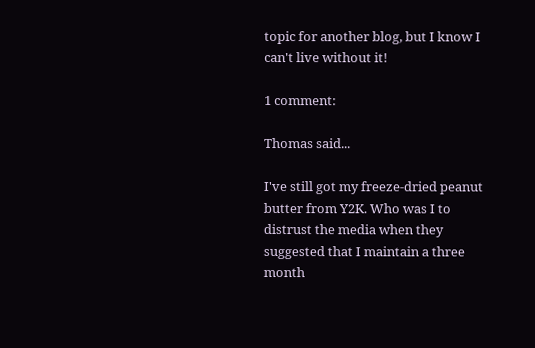topic for another blog, but I know I can't live without it!

1 comment:

Thomas said...

I've still got my freeze-dried peanut butter from Y2K. Who was I to distrust the media when they suggested that I maintain a three month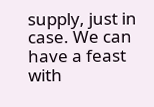supply, just in case. We can have a feast with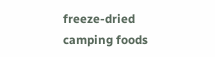freeze-dried camping foods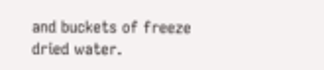and buckets of freeze dried water.